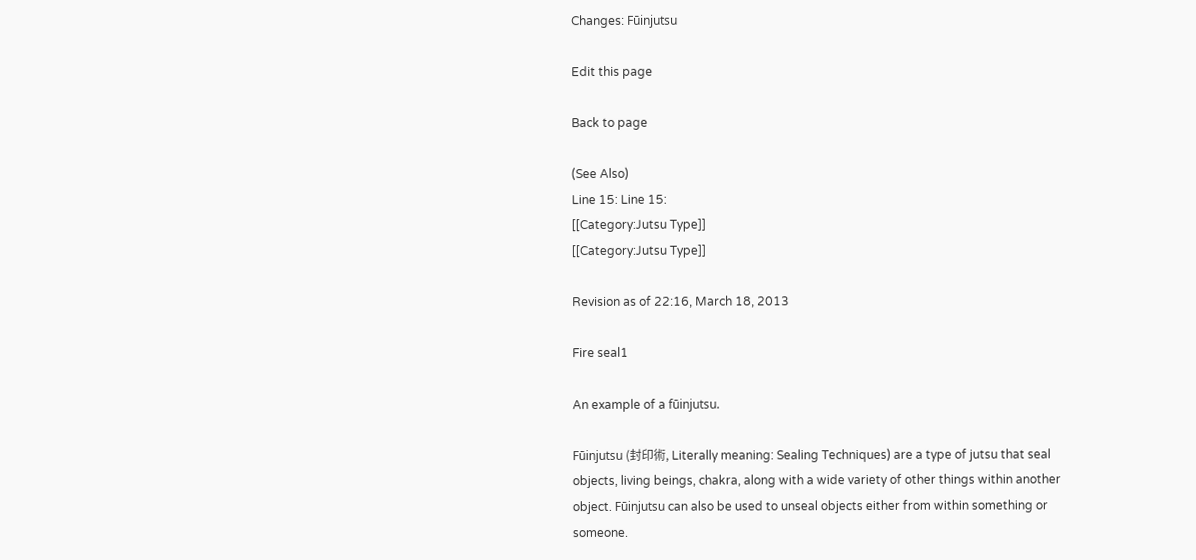Changes: Fūinjutsu

Edit this page

Back to page

(See Also)
Line 15: Line 15:
[[Category:Jutsu Type]]
[[Category:Jutsu Type]]

Revision as of 22:16, March 18, 2013

Fire seal1

An example of a fūinjutsu.

Fūinjutsu (封印術, Literally meaning: Sealing Techniques) are a type of jutsu that seal objects, living beings, chakra, along with a wide variety of other things within another object. Fūinjutsu can also be used to unseal objects either from within something or someone.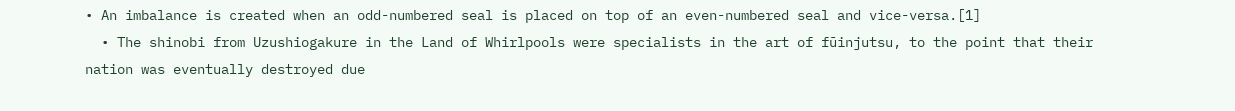• An imbalance is created when an odd-numbered seal is placed on top of an even-numbered seal and vice-versa.[1]
  • The shinobi from Uzushiogakure in the Land of Whirlpools were specialists in the art of fūinjutsu, to the point that their nation was eventually destroyed due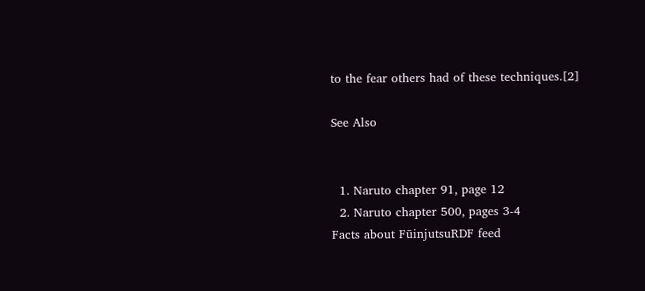to the fear others had of these techniques.[2]

See Also


  1. Naruto chapter 91, page 12
  2. Naruto chapter 500, pages 3-4
Facts about FūinjutsuRDF feed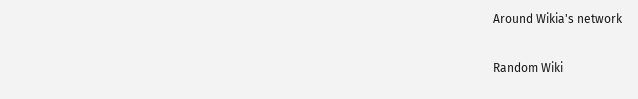Around Wikia's network

Random Wiki